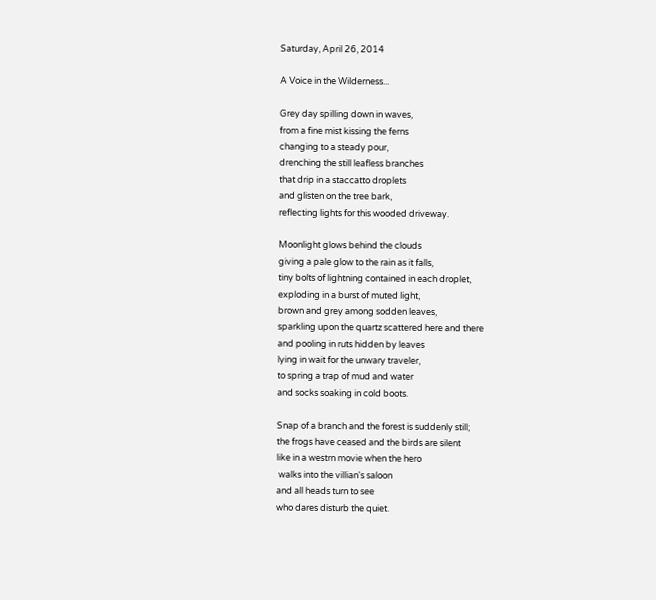Saturday, April 26, 2014

A Voice in the Wilderness...

Grey day spilling down in waves,
from a fine mist kissing the ferns
changing to a steady pour,
drenching the still leafless branches
that drip in a staccatto droplets
and glisten on the tree bark,
reflecting lights for this wooded driveway.

Moonlight glows behind the clouds
giving a pale glow to the rain as it falls,
tiny bolts of lightning contained in each droplet,
exploding in a burst of muted light,
brown and grey among sodden leaves,
sparkling upon the quartz scattered here and there
and pooling in ruts hidden by leaves
lying in wait for the unwary traveler,
to spring a trap of mud and water
and socks soaking in cold boots.

Snap of a branch and the forest is suddenly still;
the frogs have ceased and the birds are silent
like in a westrn movie when the hero
 walks into the villian's saloon
and all heads turn to see
who dares disturb the quiet.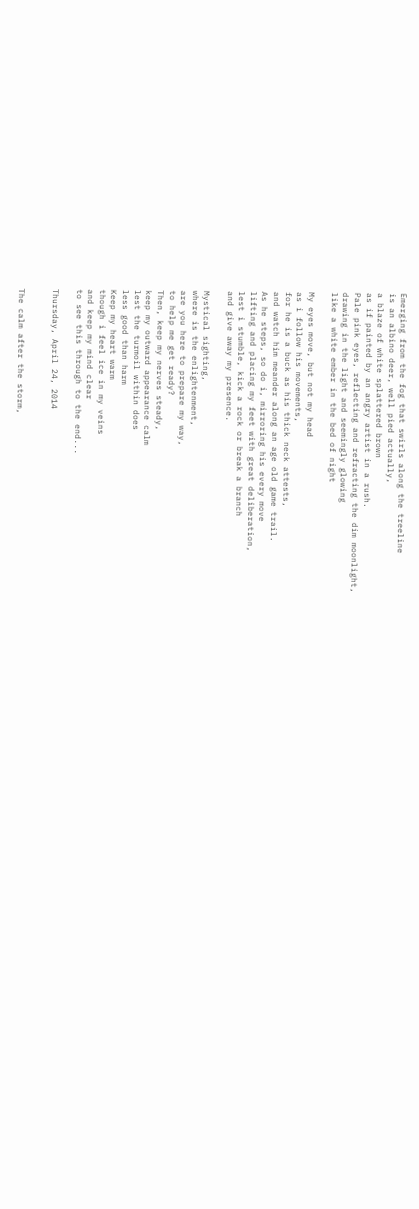Emerging from the fog that swirls along the treeline
is an albino deer, well pied actually,
a blaze of white splattered brown
as if painted by an angry artist in a rush.
Pale pink eyes, reflecting and refracting the dim moonlight,
drawing in the light and seemingly glowing
like a white ember in the bed of night

My eyes move, but not my head
as i follow his movements,
for he is a buck as his thick neck attests,
and watch him meander along an age old game trail.
As he steps, so do i, mirroring his every move
lifting and placing my feet with great deliberation,
lest i stumble, kick a rock or break a branch
and give away my presence.

Mystical sighting,
where is the enlightenment,
are you here to prepare my way,
to help me get ready?
Then, keep my nerves steady,
keep my outward appearance calm
lest the turmoil within does
less good than harm
Keep my heart warm
though i feel ice in my veins
and keep my mind clear
to see this through to the end...

Thursday, April 24, 2014


The calm after the storm,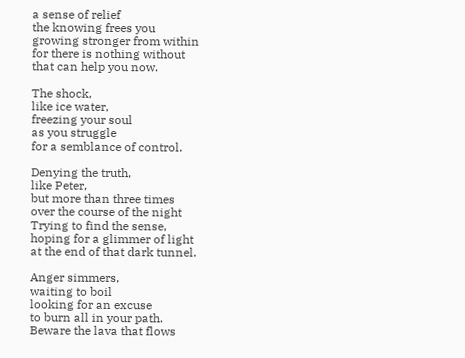a sense of relief
the knowing frees you
growing stronger from within
for there is nothing without
that can help you now.

The shock,
like ice water,
freezing your soul
as you struggle
for a semblance of control.

Denying the truth,
like Peter,
but more than three times
over the course of the night
Trying to find the sense,
hoping for a glimmer of light
at the end of that dark tunnel.

Anger simmers,
waiting to boil
looking for an excuse
to burn all in your path.
Beware the lava that flows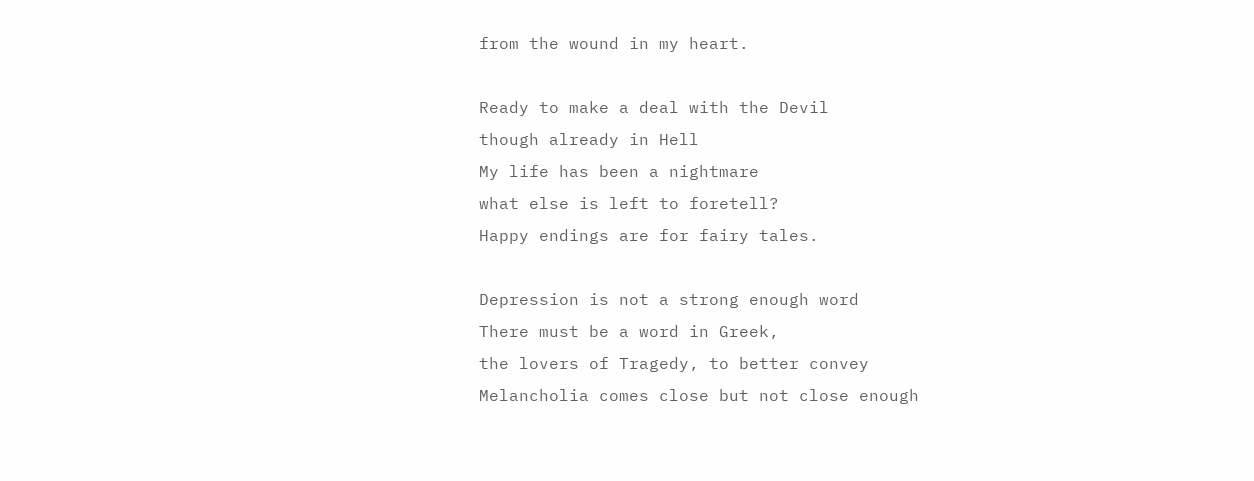from the wound in my heart.

Ready to make a deal with the Devil
though already in Hell
My life has been a nightmare
what else is left to foretell?
Happy endings are for fairy tales.

Depression is not a strong enough word
There must be a word in Greek,
the lovers of Tragedy, to better convey
Melancholia comes close but not close enough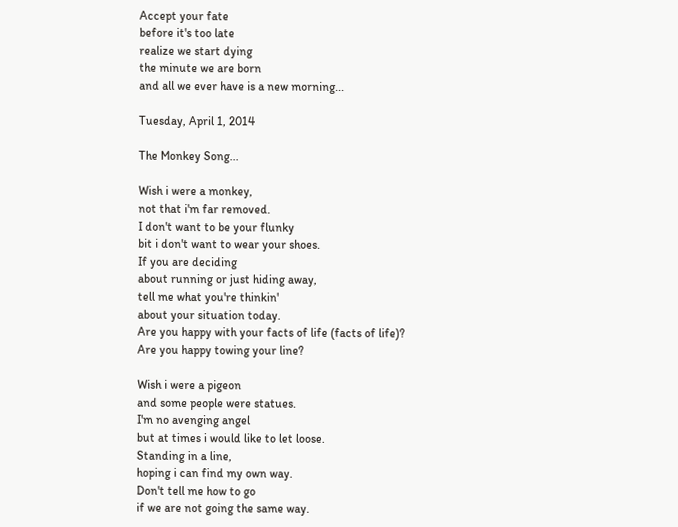Accept your fate
before it's too late
realize we start dying
the minute we are born
and all we ever have is a new morning...

Tuesday, April 1, 2014

The Monkey Song...

Wish i were a monkey,
not that i'm far removed.
I don't want to be your flunky
bit i don't want to wear your shoes.
If you are deciding
about running or just hiding away,
tell me what you're thinkin'
about your situation today.
Are you happy with your facts of life (facts of life)?
Are you happy towing your line?

Wish i were a pigeon
and some people were statues.
I'm no avenging angel
but at times i would like to let loose.
Standing in a line,
hoping i can find my own way.
Don't tell me how to go
if we are not going the same way.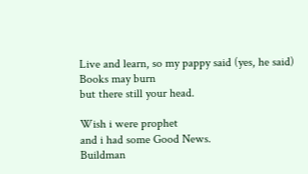Live and learn, so my pappy said (yes, he said)
Books may burn
but there still your head.

Wish i were prophet
and i had some Good News.
Buildman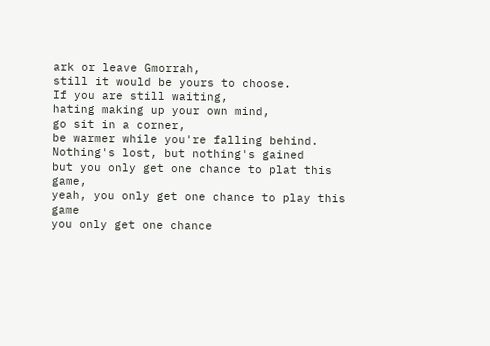ark or leave Gmorrah,
still it would be yours to choose.
If you are still waiting,
hating making up your own mind,
go sit in a corner,
be warmer while you're falling behind.
Nothing's lost, but nothing's gained
but you only get one chance to plat this game,
yeah, you only get one chance to play this game
you only get one chance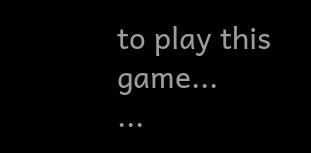to play this game...
...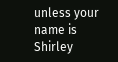unless your name is Shirley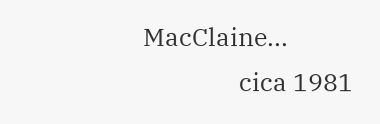MacClaine...
                cica 1981